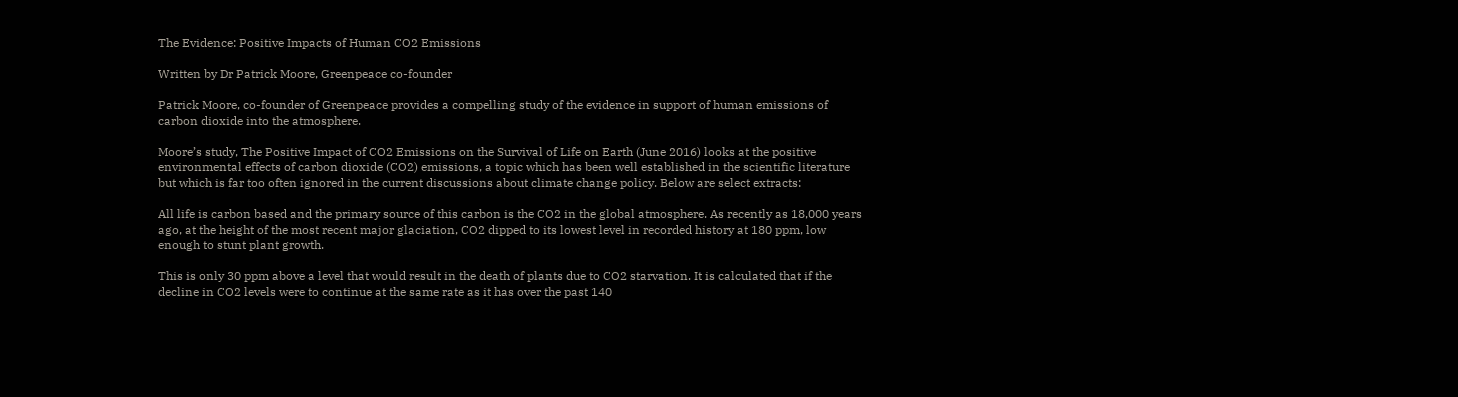The Evidence: Positive Impacts of Human CO2 Emissions

Written by Dr Patrick Moore, Greenpeace co-founder

Patrick Moore, co-founder of Greenpeace provides a compelling study of the evidence in support of human emissions of carbon dioxide into the atmosphere.

Moore’s study, The Positive Impact of CO2 Emissions on the Survival of Life on Earth (June 2016) looks at the positive environmental effects of carbon dioxide (CO2) emissions, a topic which has been well established in the scientific literature but which is far too often ignored in the current discussions about climate change policy. Below are select extracts:

All life is carbon based and the primary source of this carbon is the CO2 in the global atmosphere. As recently as 18,000 years ago, at the height of the most recent major glaciation, CO2 dipped to its lowest level in recorded history at 180 ppm, low enough to stunt plant growth.

This is only 30 ppm above a level that would result in the death of plants due to CO2 starvation. It is calculated that if the decline in CO2 levels were to continue at the same rate as it has over the past 140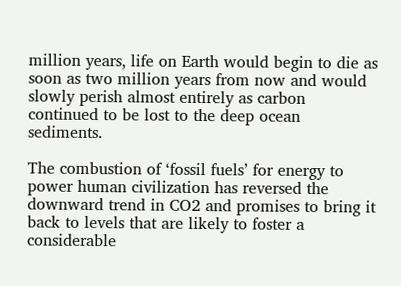million years, life on Earth would begin to die as soon as two million years from now and would slowly perish almost entirely as carbon continued to be lost to the deep ocean sediments.

The combustion of ‘fossil fuels’ for energy to power human civilization has reversed the downward trend in CO2 and promises to bring it back to levels that are likely to foster a considerable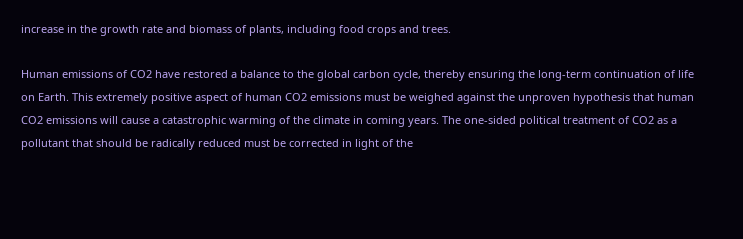increase in the growth rate and biomass of plants, including food crops and trees.

Human emissions of CO2 have restored a balance to the global carbon cycle, thereby ensuring the long-term continuation of life on Earth. This extremely positive aspect of human CO2 emissions must be weighed against the unproven hypothesis that human CO2 emissions will cause a catastrophic warming of the climate in coming years. The one-sided political treatment of CO2 as a pollutant that should be radically reduced must be corrected in light of the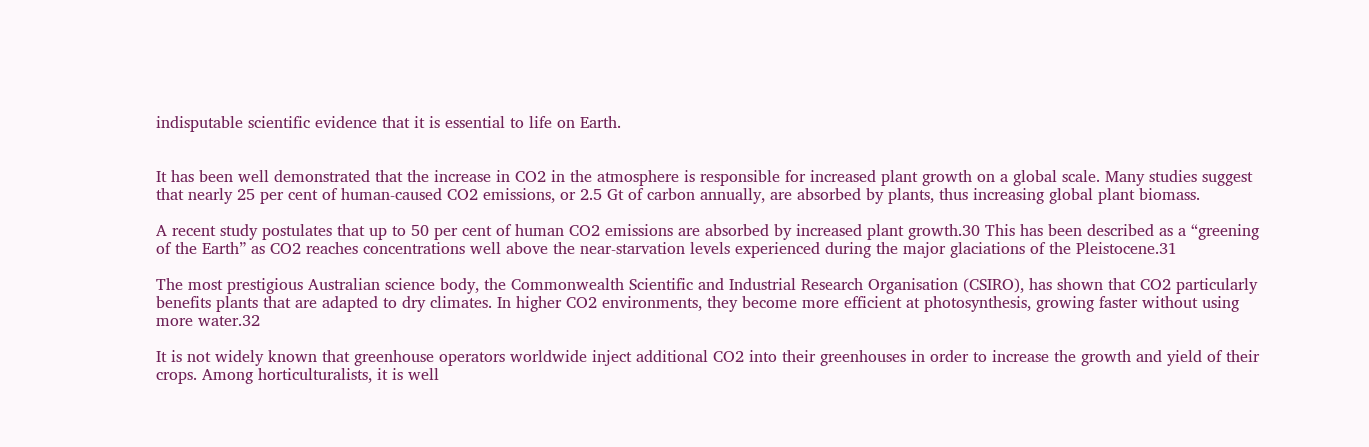indisputable scientific evidence that it is essential to life on Earth.


It has been well demonstrated that the increase in CO2 in the atmosphere is responsible for increased plant growth on a global scale. Many studies suggest that nearly 25 per cent of human-caused CO2 emissions, or 2.5 Gt of carbon annually, are absorbed by plants, thus increasing global plant biomass.

A recent study postulates that up to 50 per cent of human CO2 emissions are absorbed by increased plant growth.30 This has been described as a “greening of the Earth” as CO2 reaches concentrations well above the near-starvation levels experienced during the major glaciations of the Pleistocene.31

The most prestigious Australian science body, the Commonwealth Scientific and Industrial Research Organisation (CSIRO), has shown that CO2 particularly benefits plants that are adapted to dry climates. In higher CO2 environments, they become more efficient at photosynthesis, growing faster without using more water.32

It is not widely known that greenhouse operators worldwide inject additional CO2 into their greenhouses in order to increase the growth and yield of their crops. Among horticulturalists, it is well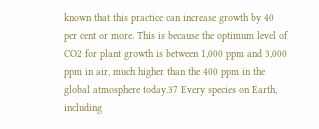known that this practice can increase growth by 40 per cent or more. This is because the optimum level of CO2 for plant growth is between 1,000 ppm and 3,000 ppm in air, much higher than the 400 ppm in the global atmosphere today.37 Every species on Earth, including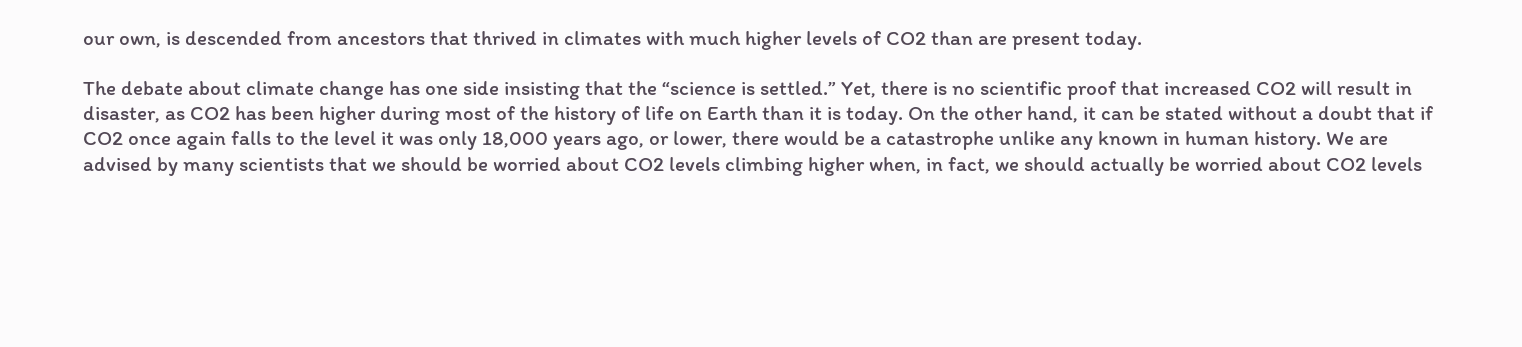our own, is descended from ancestors that thrived in climates with much higher levels of CO2 than are present today.

The debate about climate change has one side insisting that the “science is settled.” Yet, there is no scientific proof that increased CO2 will result in disaster, as CO2 has been higher during most of the history of life on Earth than it is today. On the other hand, it can be stated without a doubt that if CO2 once again falls to the level it was only 18,000 years ago, or lower, there would be a catastrophe unlike any known in human history. We are advised by many scientists that we should be worried about CO2 levels climbing higher when, in fact, we should actually be worried about CO2 levels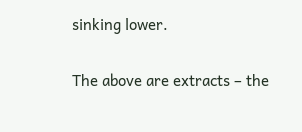sinking lower.

The above are extracts – the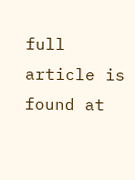full article is found at